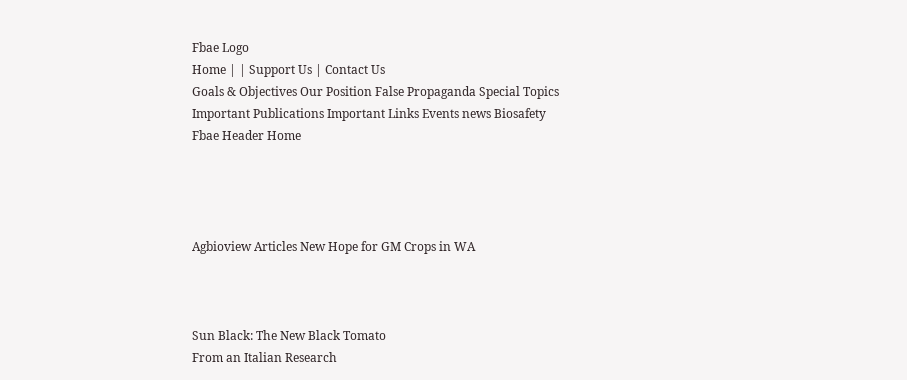Fbae Logo
Home | | Support Us | Contact Us
Goals & Objectives Our Position False Propaganda Special Topics Important Publications Important Links Events news Biosafety
Fbae Header Home




Agbioview Articles New Hope for GM Crops in WA



Sun Black: The New Black Tomato
From an Italian Research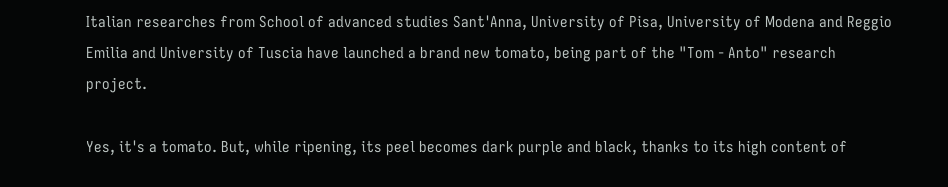Italian researches from School of advanced studies Sant'Anna, University of Pisa, University of Modena and Reggio Emilia and University of Tuscia have launched a brand new tomato, being part of the "Tom - Anto" research project.

Yes, it's a tomato. But, while ripening, its peel becomes dark purple and black, thanks to its high content of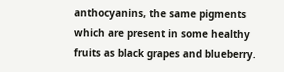anthocyanins, the same pigments which are present in some healthy fruits as black grapes and blueberry.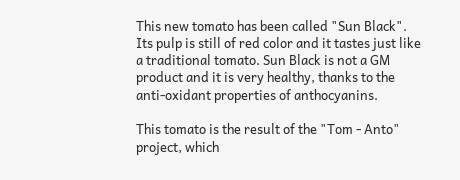This new tomato has been called "Sun Black". Its pulp is still of red color and it tastes just like a traditional tomato. Sun Black is not a GM product and it is very healthy, thanks to the anti-oxidant properties of anthocyanins.

This tomato is the result of the "Tom - Anto" project, which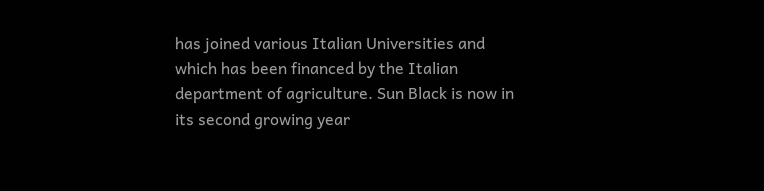has joined various Italian Universities and which has been financed by the Italian department of agriculture. Sun Black is now in its second growing year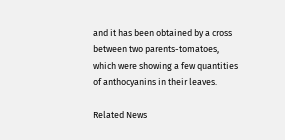and it has been obtained by a cross between two parents-tomatoes, which were showing a few quantities of anthocyanins in their leaves.

Related News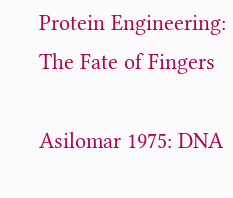Protein Engineering: The Fate of Fingers

Asilomar 1975: DNA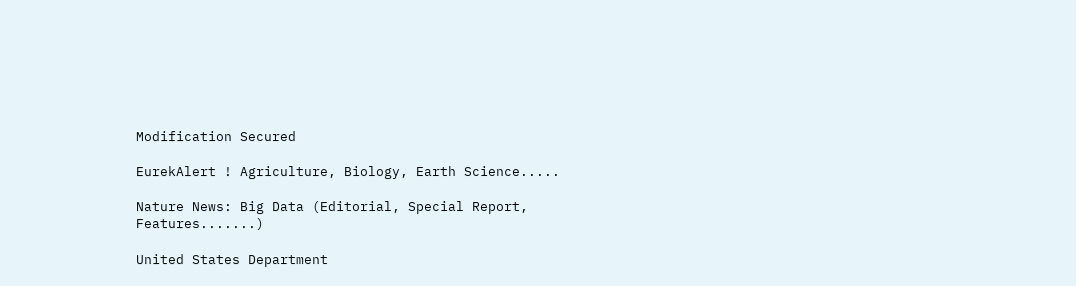Modification Secured

EurekAlert ! Agriculture, Biology, Earth Science.....

Nature News: Big Data (Editorial, Special Report, Features.......)

United States Department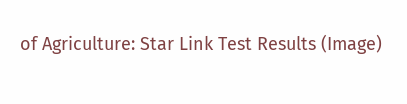of Agriculture: Star Link Test Results (Image)